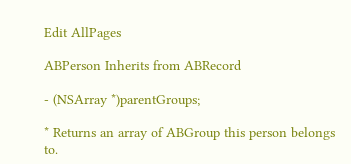Edit AllPages

ABPerson Inherits from ABRecord

- (NSArray *)parentGroups;

* Returns an array of ABGroup this person belongs to.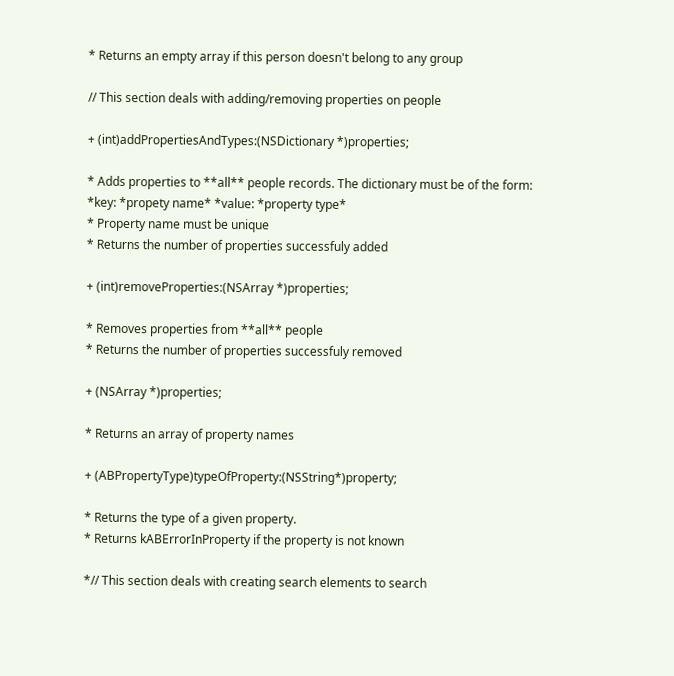* Returns an empty array if this person doesn't belong to any group

// This section deals with adding/removing properties on people

+ (int)addPropertiesAndTypes:(NSDictionary *)properties;

* Adds properties to **all** people records. The dictionary must be of the form: *key: *propety name* *value: *property type*
* Property name must be unique
* Returns the number of properties successfuly added

+ (int)removeProperties:(NSArray *)properties;

* Removes properties from **all** people
* Returns the number of properties successfuly removed

+ (NSArray *)properties;

* Returns an array of property names

+ (ABPropertyType)typeOfProperty:(NSString*)property;

* Returns the type of a given property.
* Returns kABErrorInProperty if the property is not known

*// This section deals with creating search elements to search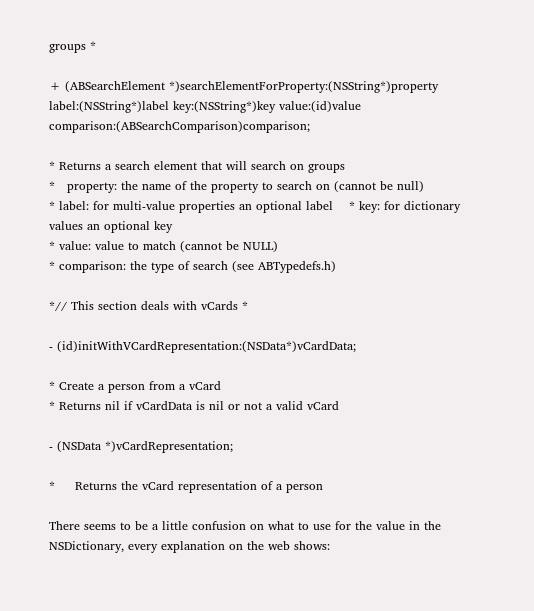groups *

+ (ABSearchElement *)searchElementForProperty:(NSString*)property label:(NSString*)label key:(NSString*)key value:(id)value comparison:(ABSearchComparison)comparison;

* Returns a search element that will search on groups
*   property: the name of the property to search on (cannot be null)
* label: for multi-value properties an optional label    * key: for dictionary values an optional key
* value: value to match (cannot be NULL)
* comparison: the type of search (see ABTypedefs.h)

*// This section deals with vCards *

- (id)initWithVCardRepresentation:(NSData*)vCardData;

* Create a person from a vCard
* Returns nil if vCardData is nil or not a valid vCard

- (NSData *)vCardRepresentation;

*     Returns the vCard representation of a person

There seems to be a little confusion on what to use for the value in the NSDictionary, every explanation on the web shows: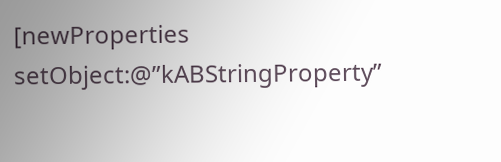[newProperties setObject:@”kABStringProperty”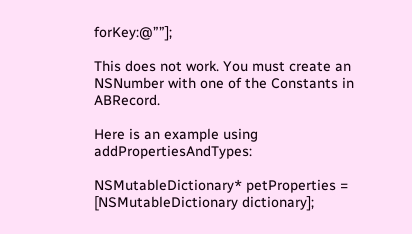forKey:@””];

This does not work. You must create an NSNumber with one of the Constants in ABRecord.

Here is an example using addPropertiesAndTypes:

NSMutableDictionary* petProperties = [NSMutableDictionary dictionary];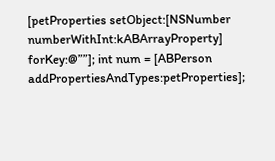[petProperties setObject:[NSNumber numberWithInt:kABArrayProperty] forKey:@””]; int num = [ABPerson addPropertiesAndTypes:petProperties];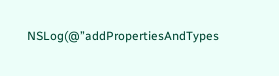NSLog(@”addPropertiesAndTypes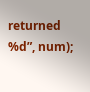returned %d”, num);